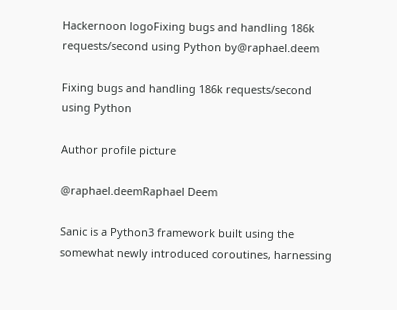Hackernoon logoFixing bugs and handling 186k requests/second using Python by@raphael.deem

Fixing bugs and handling 186k requests/second using Python

Author profile picture

@raphael.deemRaphael Deem

Sanic is a Python3 framework built using the somewhat newly introduced coroutines, harnessing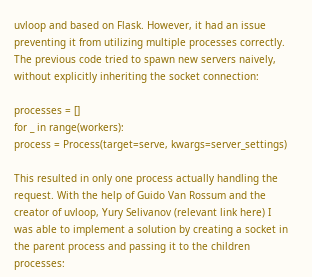uvloop and based on Flask. However, it had an issue preventing it from utilizing multiple processes correctly. The previous code tried to spawn new servers naively, without explicitly inheriting the socket connection:

processes = []
for _ in range(workers):
process = Process(target=serve, kwargs=server_settings)

This resulted in only one process actually handling the request. With the help of Guido Van Rossum and the creator of uvloop, Yury Selivanov (relevant link here) I was able to implement a solution by creating a socket in the parent process and passing it to the children processes: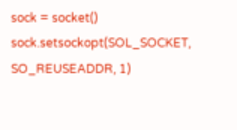sock = socket()
sock.setsockopt(SOL_SOCKET, SO_REUSEADDR, 1)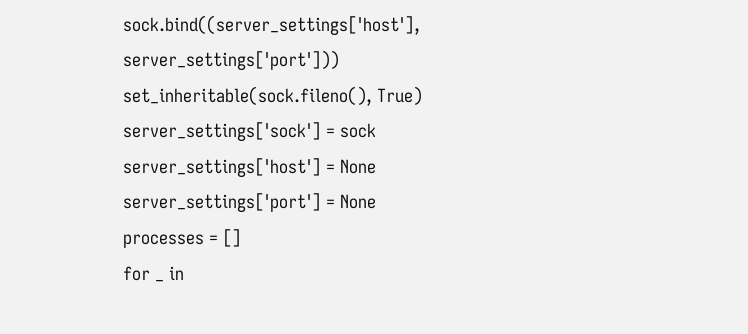sock.bind((server_settings['host'], server_settings['port']))
set_inheritable(sock.fileno(), True)
server_settings['sock'] = sock
server_settings['host'] = None
server_settings['port'] = None
processes = []
for _ in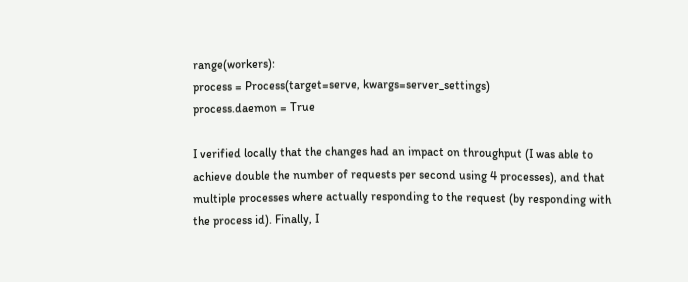range(workers):
process = Process(target=serve, kwargs=server_settings)
process.daemon = True

I verified locally that the changes had an impact on throughput (I was able to achieve double the number of requests per second using 4 processes), and that multiple processes where actually responding to the request (by responding with the process id). Finally, I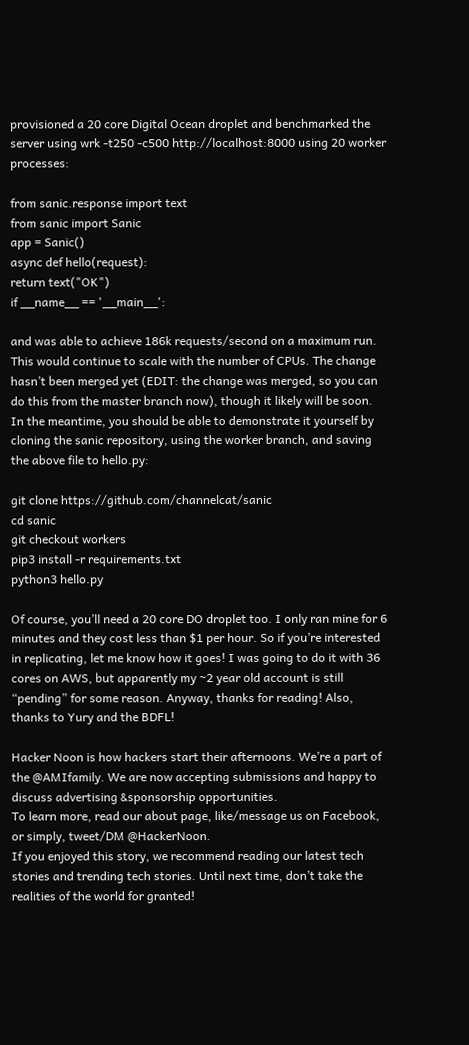provisioned a 20 core Digital Ocean droplet and benchmarked the server using wrk -t250 -c500 http://localhost:8000 using 20 worker processes:

from sanic.response import text
from sanic import Sanic
app = Sanic()
async def hello(request):
return text("OK")
if __name__ == '__main__':

and was able to achieve 186k requests/second on a maximum run. This would continue to scale with the number of CPUs. The change hasn’t been merged yet (EDIT: the change was merged, so you can do this from the master branch now), though it likely will be soon. In the meantime, you should be able to demonstrate it yourself by cloning the sanic repository, using the worker branch, and saving the above file to hello.py:

git clone https://github.com/channelcat/sanic
cd sanic
git checkout workers
pip3 install -r requirements.txt
python3 hello.py

Of course, you’ll need a 20 core DO droplet too. I only ran mine for 6 minutes and they cost less than $1 per hour. So if you’re interested in replicating, let me know how it goes! I was going to do it with 36 cores on AWS, but apparently my ~2 year old account is still “pending” for some reason. Anyway, thanks for reading! Also, thanks to Yury and the BDFL!

Hacker Noon is how hackers start their afternoons. We’re a part of the @AMIfamily. We are now accepting submissions and happy to discuss advertising &sponsorship opportunities.
To learn more, read our about page, like/message us on Facebook, or simply, tweet/DM @HackerNoon.
If you enjoyed this story, we recommend reading our latest tech stories and trending tech stories. Until next time, don’t take the realities of the world for granted!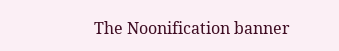The Noonification banner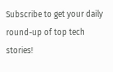Subscribe to get your daily round-up of top tech stories!